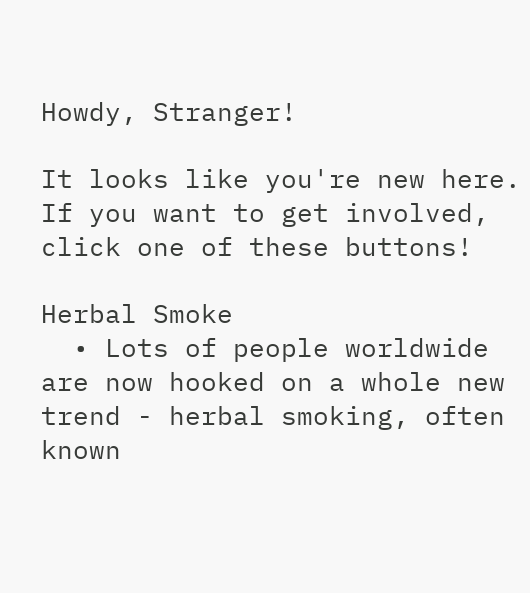Howdy, Stranger!

It looks like you're new here. If you want to get involved, click one of these buttons!

Herbal Smoke
  • Lots of people worldwide are now hooked on a whole new trend - herbal smoking, often known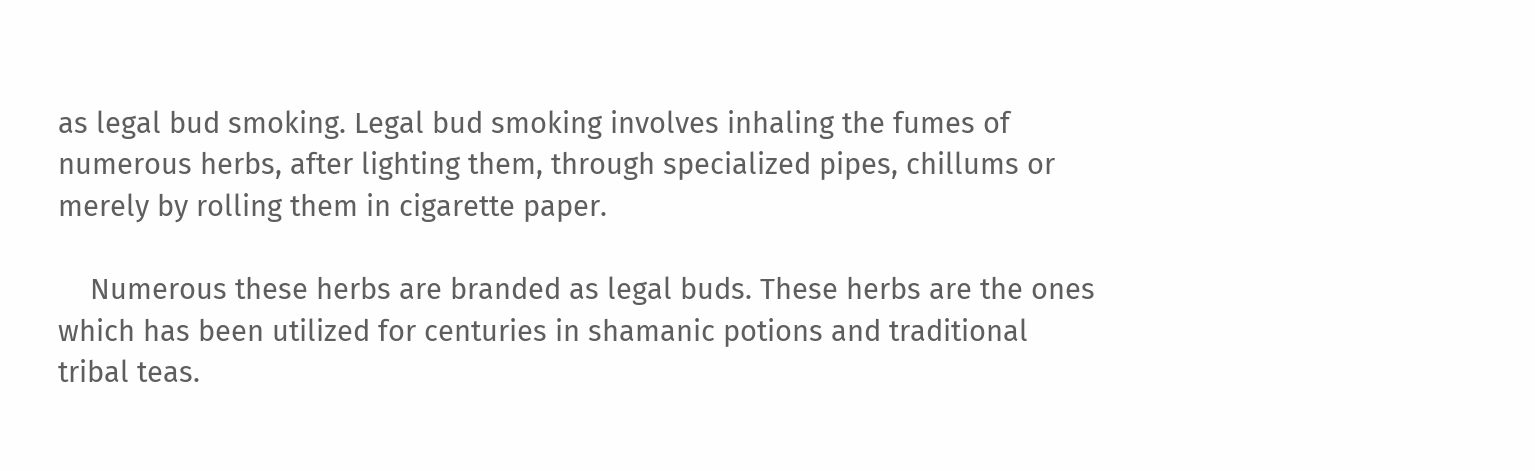as legal bud smoking. Legal bud smoking involves inhaling the fumes of numerous herbs, after lighting them, through specialized pipes, chillums or merely by rolling them in cigarette paper.

    Numerous these herbs are branded as legal buds. These herbs are the ones which has been utilized for centuries in shamanic potions and traditional tribal teas.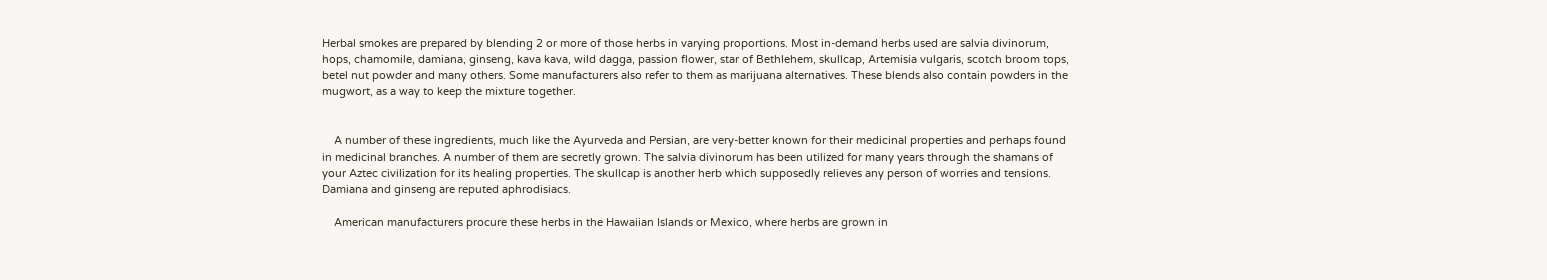Herbal smokes are prepared by blending 2 or more of those herbs in varying proportions. Most in-demand herbs used are salvia divinorum, hops, chamomile, damiana, ginseng, kava kava, wild dagga, passion flower, star of Bethlehem, skullcap, Artemisia vulgaris, scotch broom tops, betel nut powder and many others. Some manufacturers also refer to them as marijuana alternatives. These blends also contain powders in the mugwort, as a way to keep the mixture together.


    A number of these ingredients, much like the Ayurveda and Persian, are very-better known for their medicinal properties and perhaps found in medicinal branches. A number of them are secretly grown. The salvia divinorum has been utilized for many years through the shamans of your Aztec civilization for its healing properties. The skullcap is another herb which supposedly relieves any person of worries and tensions. Damiana and ginseng are reputed aphrodisiacs.

    American manufacturers procure these herbs in the Hawaiian Islands or Mexico, where herbs are grown in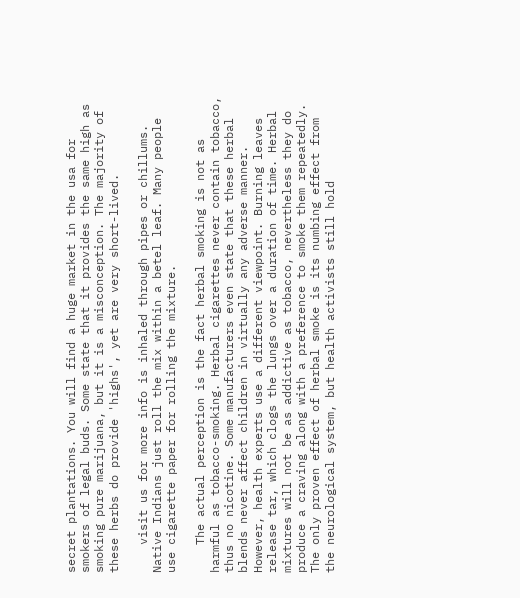secret plantations. You will find a huge market in the usa for smokers of legal buds. Some state that it provides the same high as smoking pure marijuana, but it is a misconception. The majority of these herbs do provide 'highs', yet are very short-lived.

    visit us for more info is inhaled through pipes or chillums. Native Indians just roll the mix within a betel leaf. Many people use cigarette paper for rolling the mixture.

    The actual perception is the fact herbal smoking is not as harmful as tobacco-smoking. Herbal cigarettes never contain tobacco, thus no nicotine. Some manufacturers even state that these herbal blends never affect children in virtually any adverse manner. However, health experts use a different viewpoint. Burning leaves release tar, which clogs the lungs over a duration of time. Herbal mixtures will not be as addictive as tobacco, nevertheless they do produce a craving along with a preference to smoke them repeatedly. The only proven effect of herbal smoke is its numbing effect from the neurological system, but health activists still hold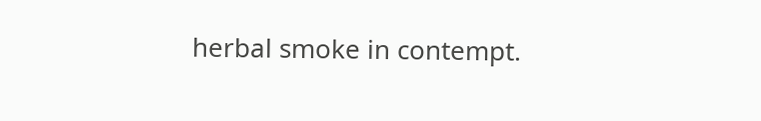herbal smoke in contempt.